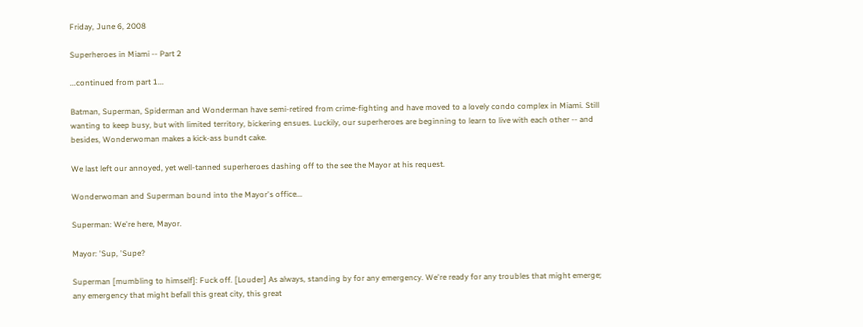Friday, June 6, 2008

Superheroes in Miami -- Part 2

...continued from part 1...

Batman, Superman, Spiderman and Wonderman have semi-retired from crime-fighting and have moved to a lovely condo complex in Miami. Still wanting to keep busy, but with limited territory, bickering ensues. Luckily, our superheroes are beginning to learn to live with each other -- and besides, Wonderwoman makes a kick-ass bundt cake.

We last left our annoyed, yet well-tanned superheroes dashing off to the see the Mayor at his request.

Wonderwoman and Superman bound into the Mayor's office...

Superman: We're here, Mayor.

Mayor: 'Sup, 'Supe?

Superman [mumbling to himself]: Fuck off. [Louder] As always, standing by for any emergency. We're ready for any troubles that might emerge; any emergency that might befall this great city, this great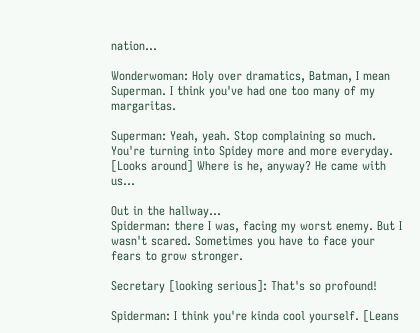nation...

Wonderwoman: Holy over dramatics, Batman, I mean Superman. I think you've had one too many of my margaritas.

Superman: Yeah, yeah. Stop complaining so much. You're turning into Spidey more and more everyday. [Looks around] Where is he, anyway? He came with us...

Out in the hallway...
Spiderman: there I was, facing my worst enemy. But I wasn't scared. Sometimes you have to face your fears to grow stronger.

Secretary [looking serious]: That's so profound!

Spiderman: I think you're kinda cool yourself. [Leans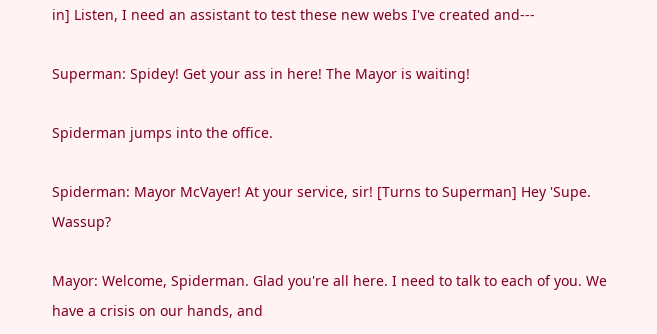in] Listen, I need an assistant to test these new webs I've created and---

Superman: Spidey! Get your ass in here! The Mayor is waiting!

Spiderman jumps into the office.

Spiderman: Mayor McVayer! At your service, sir! [Turns to Superman] Hey 'Supe. Wassup?

Mayor: Welcome, Spiderman. Glad you're all here. I need to talk to each of you. We have a crisis on our hands, and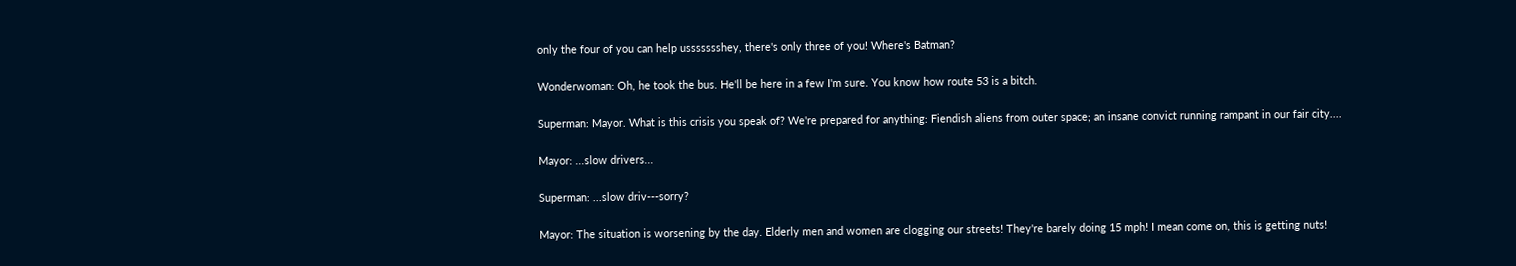only the four of you can help ussssssshey, there's only three of you! Where's Batman?

Wonderwoman: Oh, he took the bus. He'll be here in a few I'm sure. You know how route 53 is a bitch.

Superman: Mayor. What is this crisis you speak of? We're prepared for anything: Fiendish aliens from outer space; an insane convict running rampant in our fair city....

Mayor: ...slow drivers...

Superman: ...slow driv---sorry?

Mayor: The situation is worsening by the day. Elderly men and women are clogging our streets! They're barely doing 15 mph! I mean come on, this is getting nuts!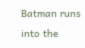Batman runs into the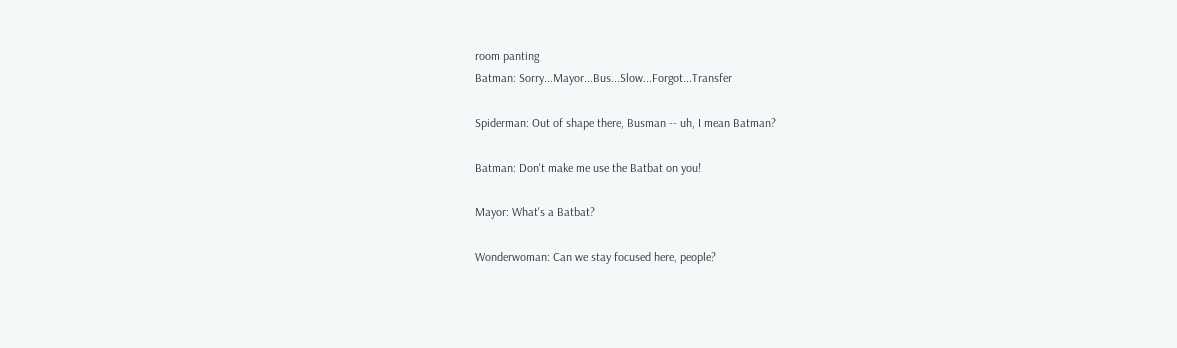room panting
Batman: Sorry...Mayor...Bus...Slow...Forgot...Transfer

Spiderman: Out of shape there, Busman -- uh, I mean Batman?

Batman: Don't make me use the Batbat on you!

Mayor: What's a Batbat?

Wonderwoman: Can we stay focused here, people?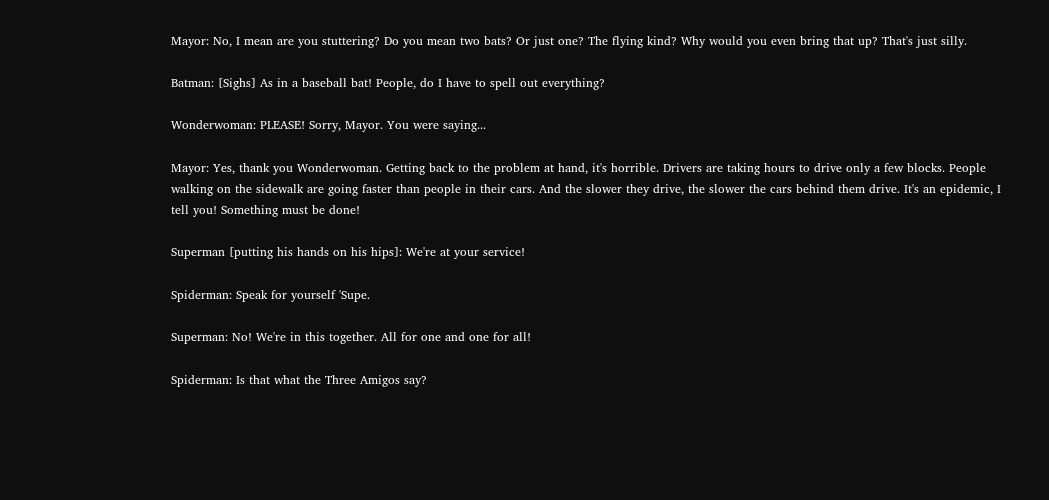Mayor: No, I mean are you stuttering? Do you mean two bats? Or just one? The flying kind? Why would you even bring that up? That's just silly.

Batman: [Sighs] As in a baseball bat! People, do I have to spell out everything?

Wonderwoman: PLEASE! Sorry, Mayor. You were saying...

Mayor: Yes, thank you Wonderwoman. Getting back to the problem at hand, it's horrible. Drivers are taking hours to drive only a few blocks. People walking on the sidewalk are going faster than people in their cars. And the slower they drive, the slower the cars behind them drive. It's an epidemic, I tell you! Something must be done!

Superman [putting his hands on his hips]: We're at your service!

Spiderman: Speak for yourself 'Supe.

Superman: No! We're in this together. All for one and one for all!

Spiderman: Is that what the Three Amigos say?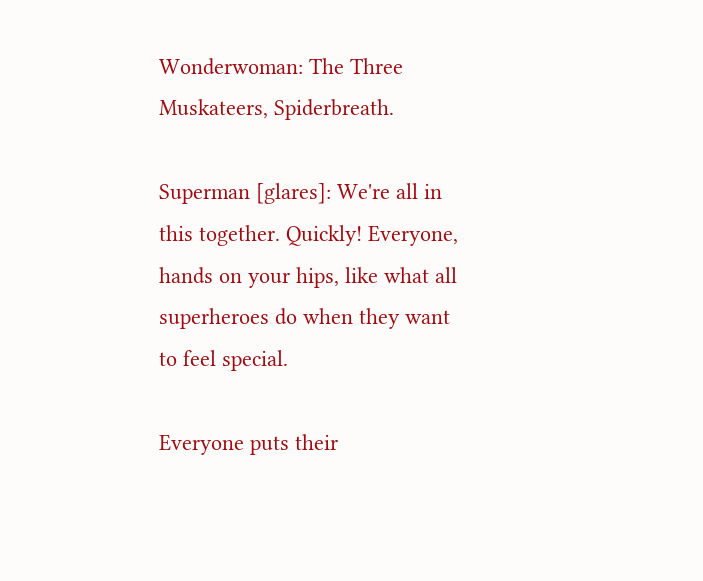Wonderwoman: The Three Muskateers, Spiderbreath.

Superman [glares]: We're all in this together. Quickly! Everyone, hands on your hips, like what all superheroes do when they want to feel special.

Everyone puts their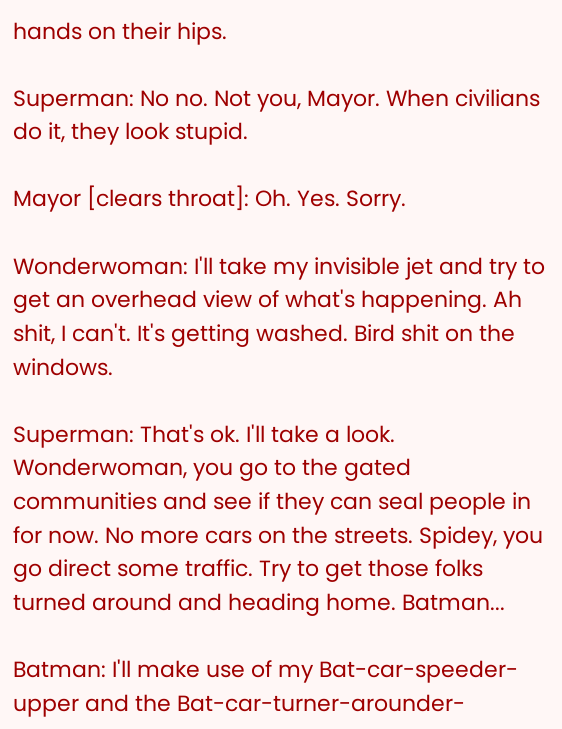hands on their hips.

Superman: No no. Not you, Mayor. When civilians do it, they look stupid.

Mayor [clears throat]: Oh. Yes. Sorry.

Wonderwoman: I'll take my invisible jet and try to get an overhead view of what's happening. Ah shit, I can't. It's getting washed. Bird shit on the windows.

Superman: That's ok. I'll take a look. Wonderwoman, you go to the gated communities and see if they can seal people in for now. No more cars on the streets. Spidey, you go direct some traffic. Try to get those folks turned around and heading home. Batman...

Batman: I'll make use of my Bat-car-speeder-upper and the Bat-car-turner-arounder-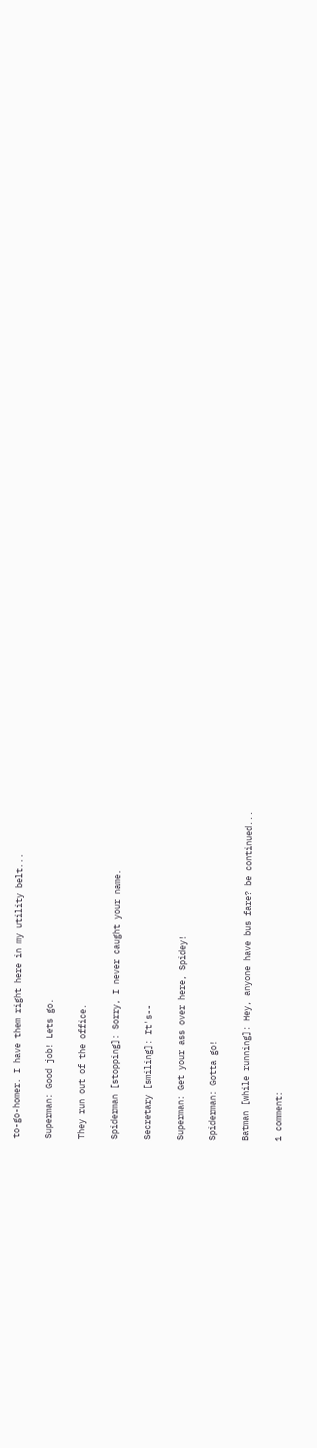to-go-homer. I have them right here in my utility belt...

Superman: Good job! Lets go.

They run out of the office.

Spiderman [stopping]: Sorry, I never caught your name.

Secretary [smiling]: It's--

Superman: Get your ass over here, Spidey!

Spiderman: Gotta go!

Batman [while running]: Hey, anyone have bus fare? be continued...

1 comment: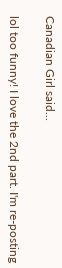Canadian Girl said...

lol too funny! I love the 2nd part. I'm re-posting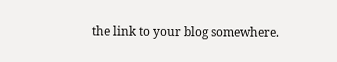the link to your blog somewhere.